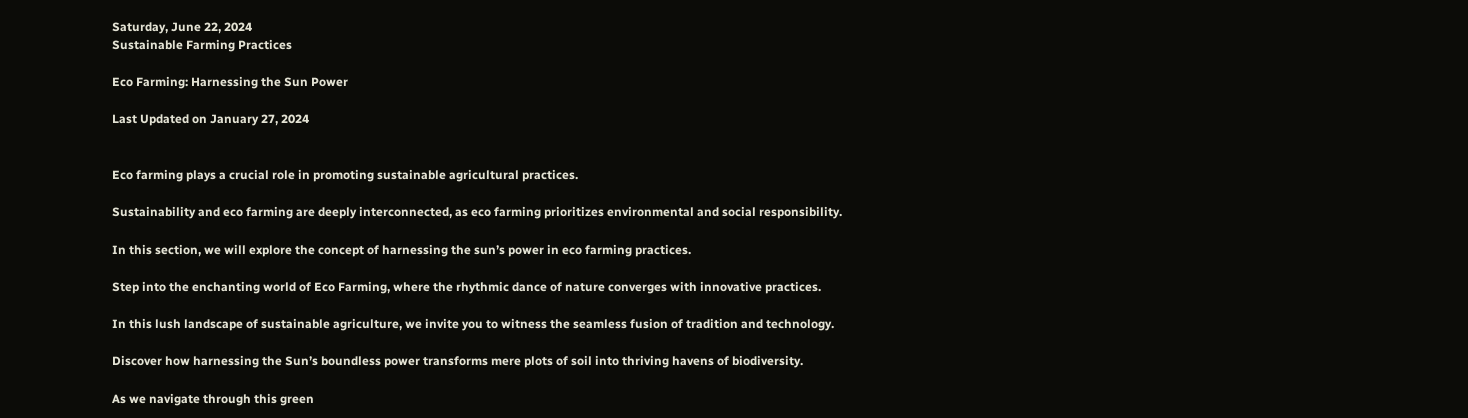Saturday, June 22, 2024
Sustainable Farming Practices

Eco Farming: Harnessing the Sun Power

Last Updated on January 27, 2024


Eco farming plays a crucial role in promoting sustainable agricultural practices.

Sustainability and eco farming are deeply interconnected, as eco farming prioritizes environmental and social responsibility.

In this section, we will explore the concept of harnessing the sun’s power in eco farming practices.

Step into the enchanting world of Eco Farming, where the rhythmic dance of nature converges with innovative practices.

In this lush landscape of sustainable agriculture, we invite you to witness the seamless fusion of tradition and technology.

Discover how harnessing the Sun’s boundless power transforms mere plots of soil into thriving havens of biodiversity.

As we navigate through this green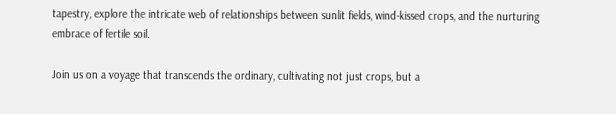tapestry, explore the intricate web of relationships between sunlit fields, wind-kissed crops, and the nurturing embrace of fertile soil.

Join us on a voyage that transcends the ordinary, cultivating not just crops, but a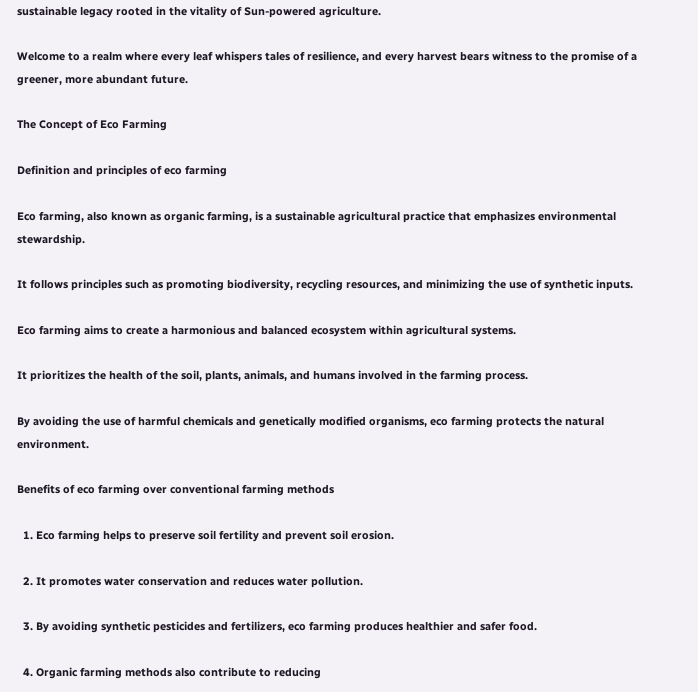sustainable legacy rooted in the vitality of Sun-powered agriculture.

Welcome to a realm where every leaf whispers tales of resilience, and every harvest bears witness to the promise of a greener, more abundant future.

The Concept of Eco Farming

Definition and principles of eco farming

Eco farming, also known as organic farming, is a sustainable agricultural practice that emphasizes environmental stewardship.

It follows principles such as promoting biodiversity, recycling resources, and minimizing the use of synthetic inputs.

Eco farming aims to create a harmonious and balanced ecosystem within agricultural systems.

It prioritizes the health of the soil, plants, animals, and humans involved in the farming process.

By avoiding the use of harmful chemicals and genetically modified organisms, eco farming protects the natural environment.

Benefits of eco farming over conventional farming methods

  1. Eco farming helps to preserve soil fertility and prevent soil erosion.

  2. It promotes water conservation and reduces water pollution.

  3. By avoiding synthetic pesticides and fertilizers, eco farming produces healthier and safer food.

  4. Organic farming methods also contribute to reducing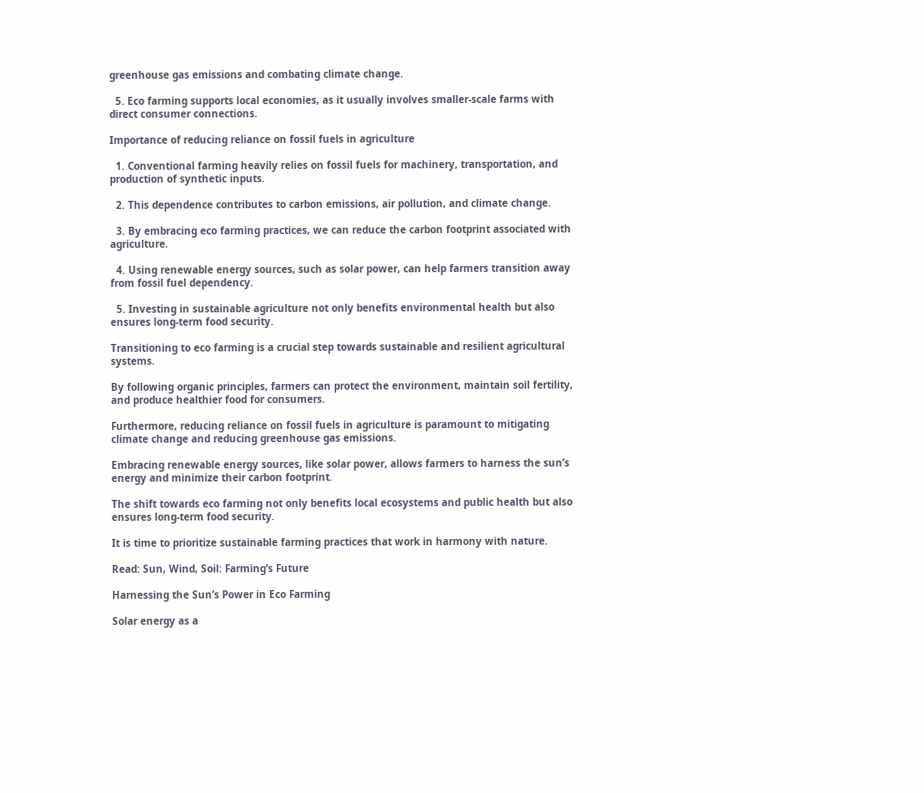greenhouse gas emissions and combating climate change.

  5. Eco farming supports local economies, as it usually involves smaller-scale farms with direct consumer connections.

Importance of reducing reliance on fossil fuels in agriculture

  1. Conventional farming heavily relies on fossil fuels for machinery, transportation, and production of synthetic inputs.

  2. This dependence contributes to carbon emissions, air pollution, and climate change.

  3. By embracing eco farming practices, we can reduce the carbon footprint associated with agriculture.

  4. Using renewable energy sources, such as solar power, can help farmers transition away from fossil fuel dependency.

  5. Investing in sustainable agriculture not only benefits environmental health but also ensures long-term food security.

Transitioning to eco farming is a crucial step towards sustainable and resilient agricultural systems.

By following organic principles, farmers can protect the environment, maintain soil fertility, and produce healthier food for consumers.

Furthermore, reducing reliance on fossil fuels in agriculture is paramount to mitigating climate change and reducing greenhouse gas emissions.

Embracing renewable energy sources, like solar power, allows farmers to harness the sun’s energy and minimize their carbon footprint.

The shift towards eco farming not only benefits local ecosystems and public health but also ensures long-term food security.

It is time to prioritize sustainable farming practices that work in harmony with nature.

Read: Sun, Wind, Soil: Farming’s Future

Harnessing the Sun’s Power in Eco Farming

Solar energy as a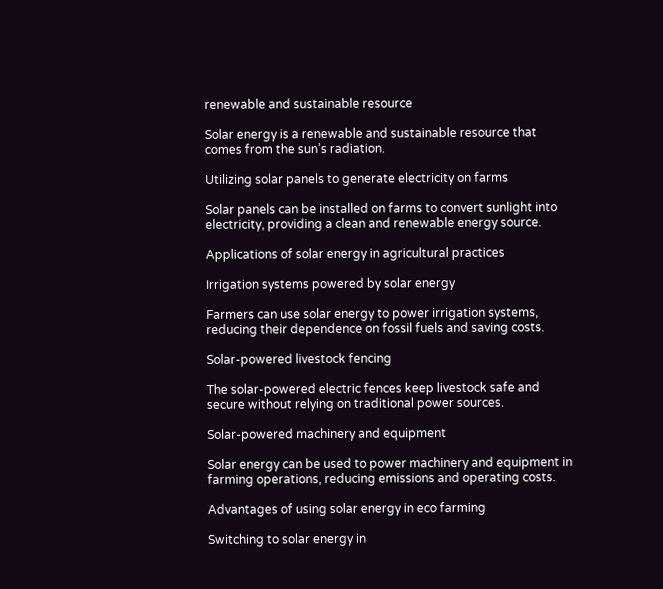renewable and sustainable resource

Solar energy is a renewable and sustainable resource that comes from the sun’s radiation.

Utilizing solar panels to generate electricity on farms

Solar panels can be installed on farms to convert sunlight into electricity, providing a clean and renewable energy source.

Applications of solar energy in agricultural practices

Irrigation systems powered by solar energy

Farmers can use solar energy to power irrigation systems, reducing their dependence on fossil fuels and saving costs.

Solar-powered livestock fencing

The solar-powered electric fences keep livestock safe and secure without relying on traditional power sources.

Solar-powered machinery and equipment

Solar energy can be used to power machinery and equipment in farming operations, reducing emissions and operating costs.

Advantages of using solar energy in eco farming

Switching to solar energy in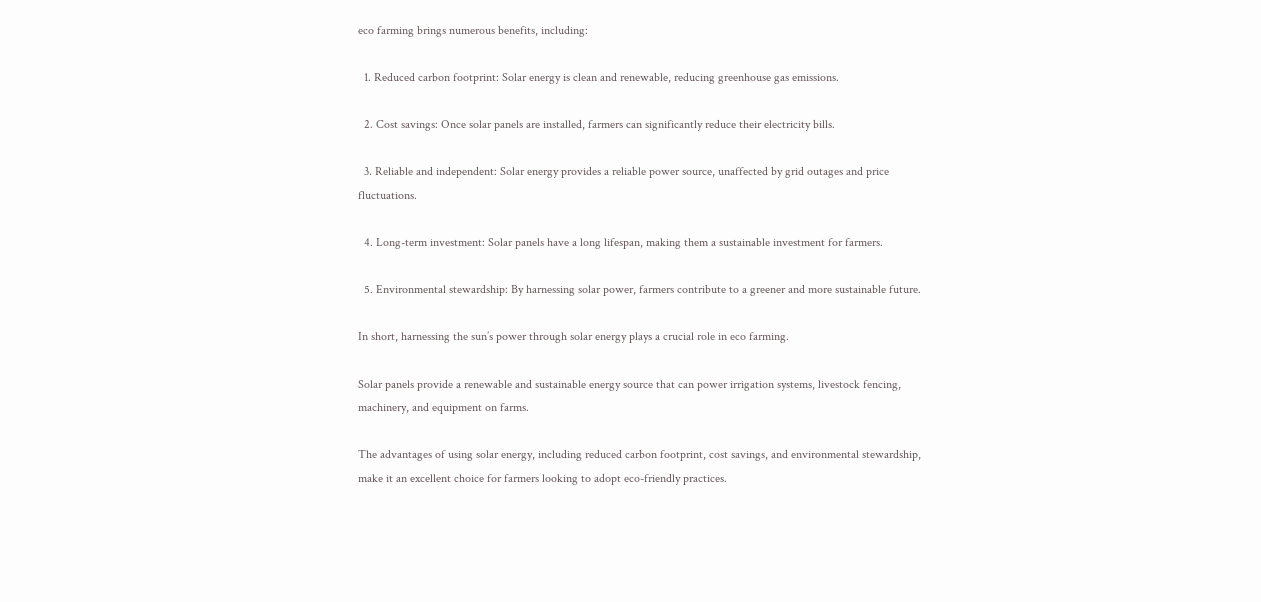eco farming brings numerous benefits, including:

  1. Reduced carbon footprint: Solar energy is clean and renewable, reducing greenhouse gas emissions.

  2. Cost savings: Once solar panels are installed, farmers can significantly reduce their electricity bills.

  3. Reliable and independent: Solar energy provides a reliable power source, unaffected by grid outages and price fluctuations.

  4. Long-term investment: Solar panels have a long lifespan, making them a sustainable investment for farmers.

  5. Environmental stewardship: By harnessing solar power, farmers contribute to a greener and more sustainable future.

In short, harnessing the sun’s power through solar energy plays a crucial role in eco farming.

Solar panels provide a renewable and sustainable energy source that can power irrigation systems, livestock fencing, machinery, and equipment on farms.

The advantages of using solar energy, including reduced carbon footprint, cost savings, and environmental stewardship, make it an excellent choice for farmers looking to adopt eco-friendly practices.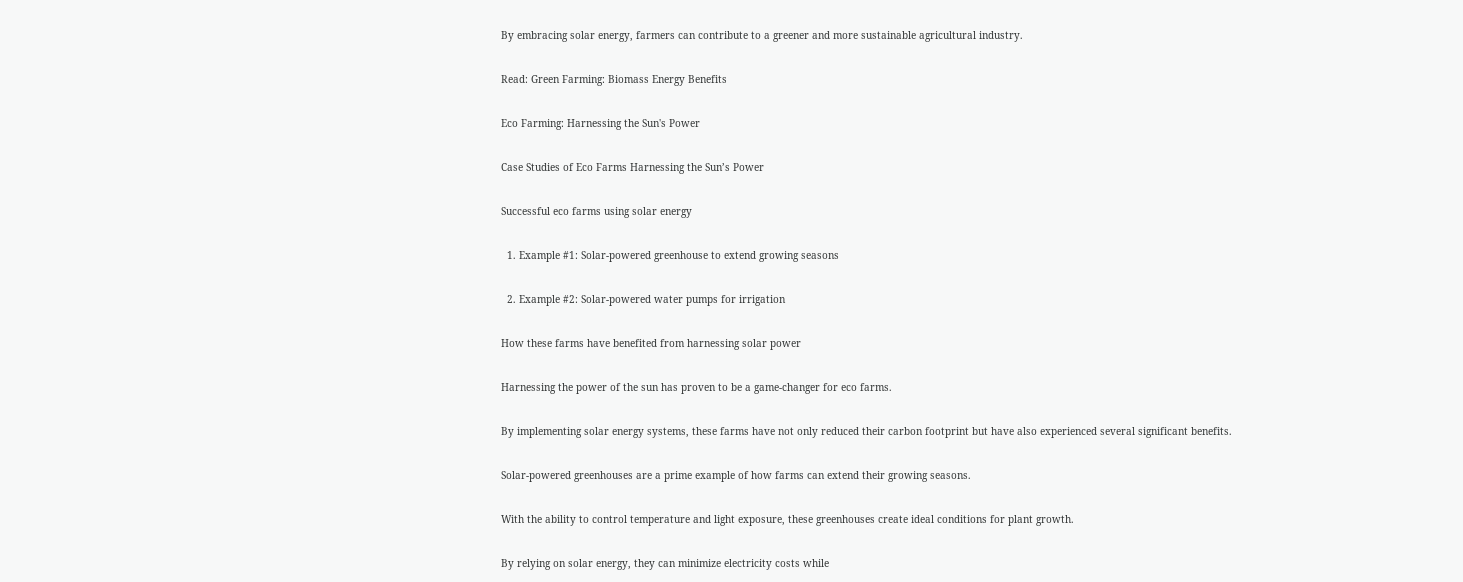By embracing solar energy, farmers can contribute to a greener and more sustainable agricultural industry.

Read: Green Farming: Biomass Energy Benefits

Eco Farming: Harnessing the Sun's Power

Case Studies of Eco Farms Harnessing the Sun’s Power

Successful eco farms using solar energy

  1. Example #1: Solar-powered greenhouse to extend growing seasons

  2. Example #2: Solar-powered water pumps for irrigation

How these farms have benefited from harnessing solar power

Harnessing the power of the sun has proven to be a game-changer for eco farms.

By implementing solar energy systems, these farms have not only reduced their carbon footprint but have also experienced several significant benefits.

Solar-powered greenhouses are a prime example of how farms can extend their growing seasons.

With the ability to control temperature and light exposure, these greenhouses create ideal conditions for plant growth.

By relying on solar energy, they can minimize electricity costs while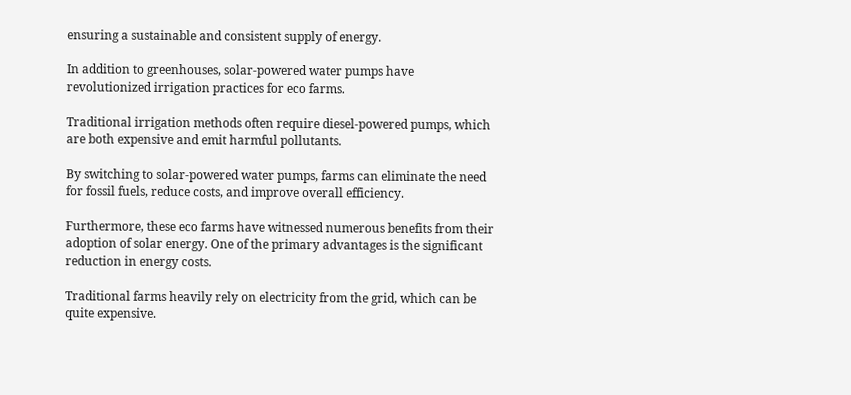ensuring a sustainable and consistent supply of energy.

In addition to greenhouses, solar-powered water pumps have revolutionized irrigation practices for eco farms.

Traditional irrigation methods often require diesel-powered pumps, which are both expensive and emit harmful pollutants.

By switching to solar-powered water pumps, farms can eliminate the need for fossil fuels, reduce costs, and improve overall efficiency.

Furthermore, these eco farms have witnessed numerous benefits from their adoption of solar energy. One of the primary advantages is the significant reduction in energy costs.

Traditional farms heavily rely on electricity from the grid, which can be quite expensive.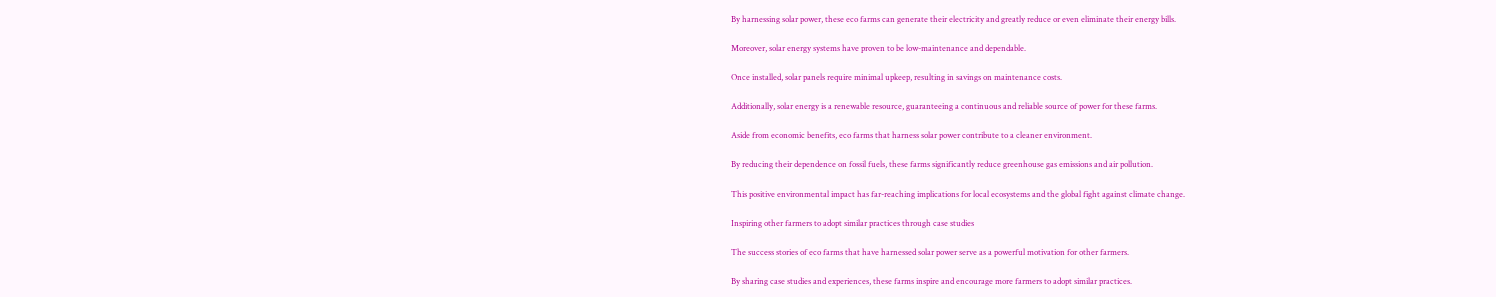By harnessing solar power, these eco farms can generate their electricity and greatly reduce or even eliminate their energy bills.

Moreover, solar energy systems have proven to be low-maintenance and dependable.

Once installed, solar panels require minimal upkeep, resulting in savings on maintenance costs.

Additionally, solar energy is a renewable resource, guaranteeing a continuous and reliable source of power for these farms.

Aside from economic benefits, eco farms that harness solar power contribute to a cleaner environment.

By reducing their dependence on fossil fuels, these farms significantly reduce greenhouse gas emissions and air pollution.

This positive environmental impact has far-reaching implications for local ecosystems and the global fight against climate change.

Inspiring other farmers to adopt similar practices through case studies

The success stories of eco farms that have harnessed solar power serve as a powerful motivation for other farmers.

By sharing case studies and experiences, these farms inspire and encourage more farmers to adopt similar practices.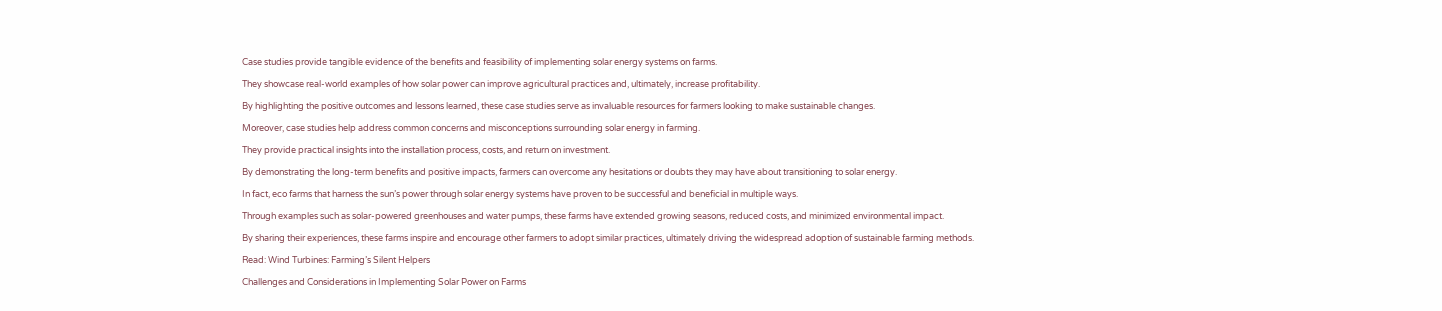Case studies provide tangible evidence of the benefits and feasibility of implementing solar energy systems on farms.

They showcase real-world examples of how solar power can improve agricultural practices and, ultimately, increase profitability.

By highlighting the positive outcomes and lessons learned, these case studies serve as invaluable resources for farmers looking to make sustainable changes.

Moreover, case studies help address common concerns and misconceptions surrounding solar energy in farming.

They provide practical insights into the installation process, costs, and return on investment.

By demonstrating the long-term benefits and positive impacts, farmers can overcome any hesitations or doubts they may have about transitioning to solar energy.

In fact, eco farms that harness the sun’s power through solar energy systems have proven to be successful and beneficial in multiple ways.

Through examples such as solar-powered greenhouses and water pumps, these farms have extended growing seasons, reduced costs, and minimized environmental impact.

By sharing their experiences, these farms inspire and encourage other farmers to adopt similar practices, ultimately driving the widespread adoption of sustainable farming methods.

Read: Wind Turbines: Farming’s Silent Helpers

Challenges and Considerations in Implementing Solar Power on Farms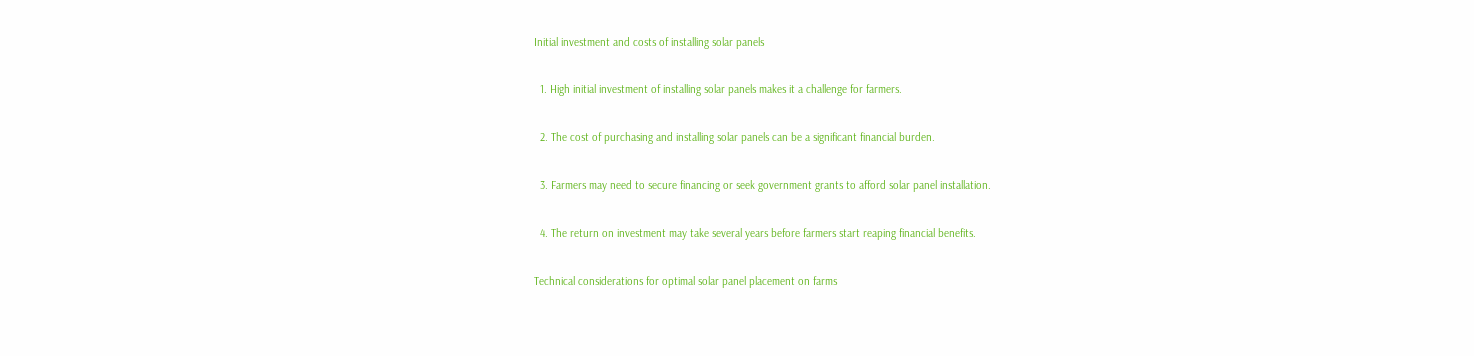Initial investment and costs of installing solar panels

  1. High initial investment of installing solar panels makes it a challenge for farmers.

  2. The cost of purchasing and installing solar panels can be a significant financial burden.

  3. Farmers may need to secure financing or seek government grants to afford solar panel installation.

  4. The return on investment may take several years before farmers start reaping financial benefits.

Technical considerations for optimal solar panel placement on farms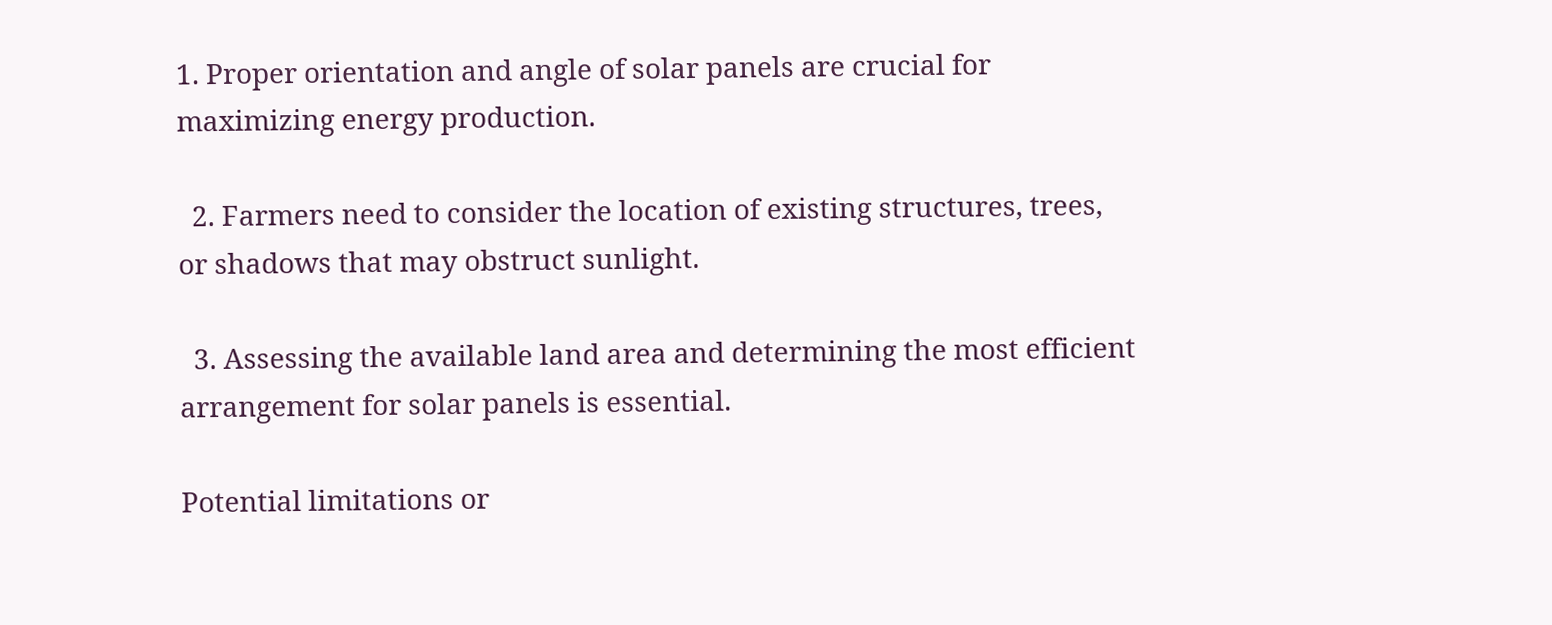1. Proper orientation and angle of solar panels are crucial for maximizing energy production.

  2. Farmers need to consider the location of existing structures, trees, or shadows that may obstruct sunlight.

  3. Assessing the available land area and determining the most efficient arrangement for solar panels is essential.

Potential limitations or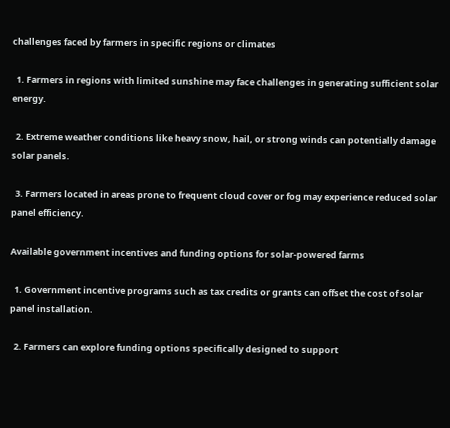challenges faced by farmers in specific regions or climates

  1. Farmers in regions with limited sunshine may face challenges in generating sufficient solar energy.

  2. Extreme weather conditions like heavy snow, hail, or strong winds can potentially damage solar panels.

  3. Farmers located in areas prone to frequent cloud cover or fog may experience reduced solar panel efficiency.

Available government incentives and funding options for solar-powered farms

  1. Government incentive programs such as tax credits or grants can offset the cost of solar panel installation.

  2. Farmers can explore funding options specifically designed to support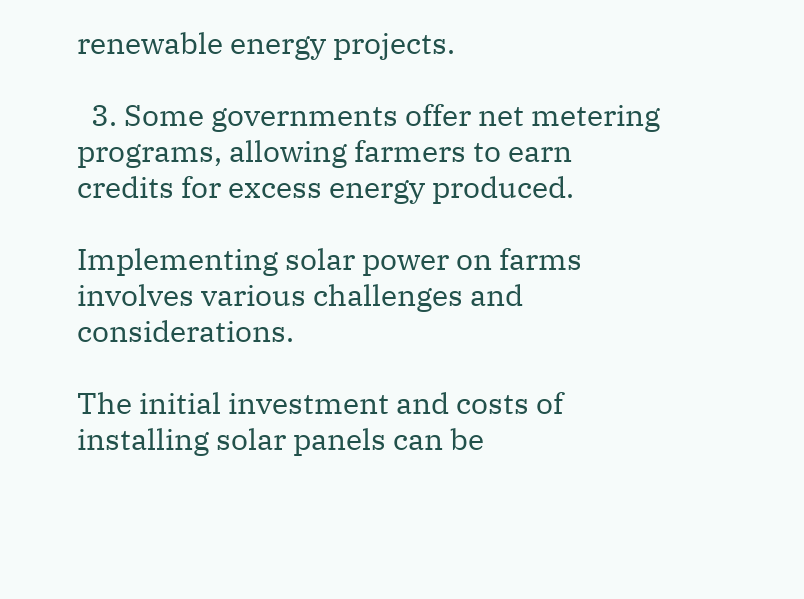renewable energy projects.

  3. Some governments offer net metering programs, allowing farmers to earn credits for excess energy produced.

Implementing solar power on farms involves various challenges and considerations.

The initial investment and costs of installing solar panels can be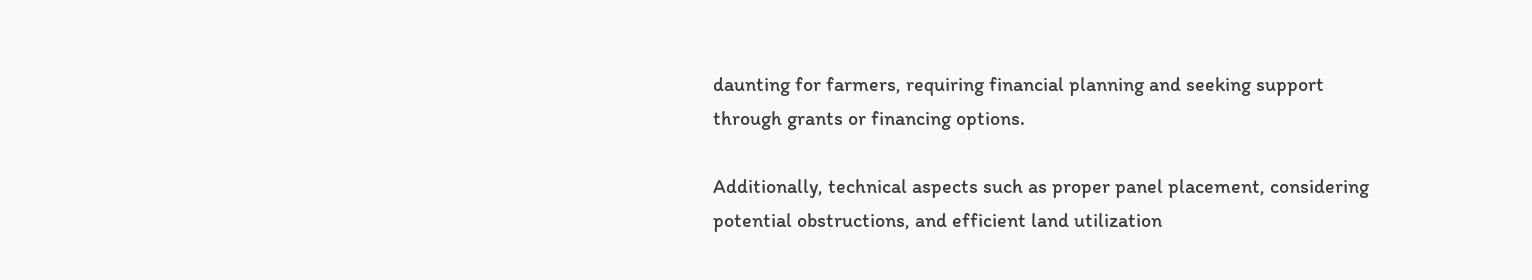daunting for farmers, requiring financial planning and seeking support through grants or financing options.

Additionally, technical aspects such as proper panel placement, considering potential obstructions, and efficient land utilization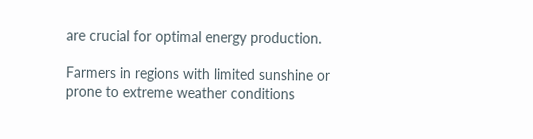are crucial for optimal energy production.

Farmers in regions with limited sunshine or prone to extreme weather conditions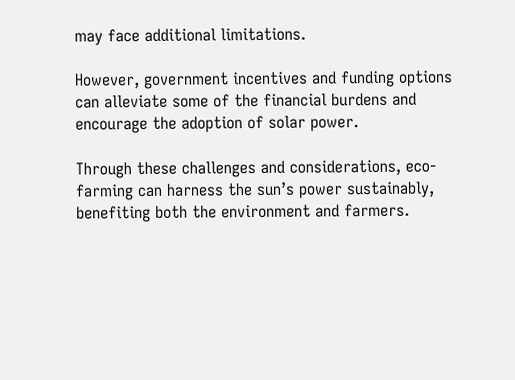may face additional limitations.

However, government incentives and funding options can alleviate some of the financial burdens and encourage the adoption of solar power.

Through these challenges and considerations, eco-farming can harness the sun’s power sustainably, benefiting both the environment and farmers.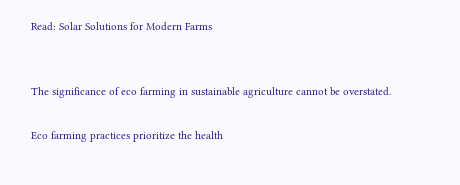Read: Solar Solutions for Modern Farms


The significance of eco farming in sustainable agriculture cannot be overstated.

Eco farming practices prioritize the health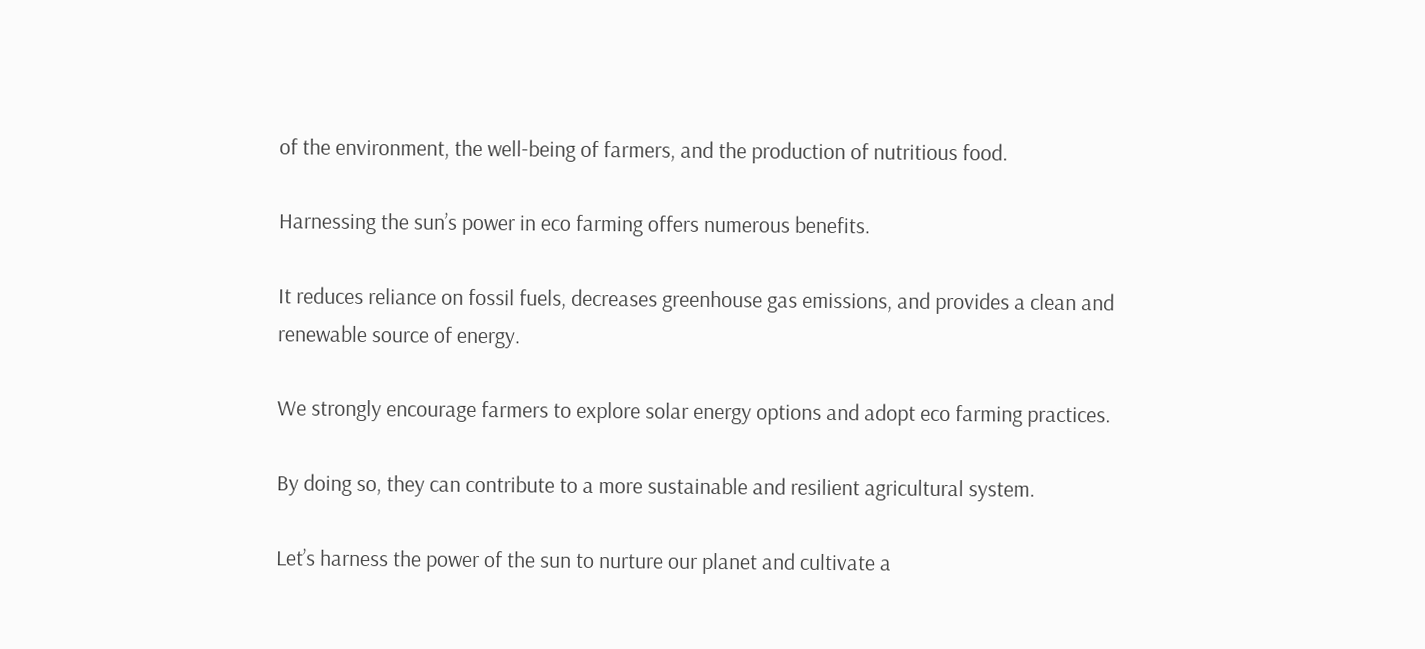of the environment, the well-being of farmers, and the production of nutritious food.

Harnessing the sun’s power in eco farming offers numerous benefits.

It reduces reliance on fossil fuels, decreases greenhouse gas emissions, and provides a clean and renewable source of energy.

We strongly encourage farmers to explore solar energy options and adopt eco farming practices.

By doing so, they can contribute to a more sustainable and resilient agricultural system.

Let’s harness the power of the sun to nurture our planet and cultivate a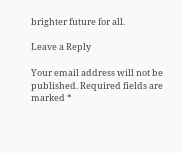brighter future for all.

Leave a Reply

Your email address will not be published. Required fields are marked *